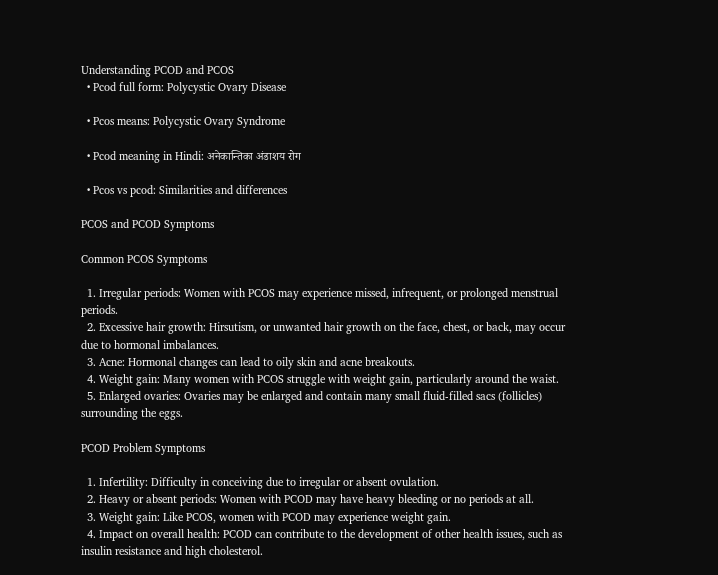Understanding PCOD and PCOS
  • Pcod full form: Polycystic Ovary Disease

  • Pcos means: Polycystic Ovary Syndrome

  • Pcod meaning in Hindi: अनेकान्तिका अंडाशय रोग

  • Pcos vs pcod: Similarities and differences

PCOS and PCOD Symptoms

Common PCOS Symptoms

  1. Irregular periods: Women with PCOS may experience missed, infrequent, or prolonged menstrual periods.
  2. Excessive hair growth: Hirsutism, or unwanted hair growth on the face, chest, or back, may occur due to hormonal imbalances.
  3. Acne: Hormonal changes can lead to oily skin and acne breakouts.
  4. Weight gain: Many women with PCOS struggle with weight gain, particularly around the waist.
  5. Enlarged ovaries: Ovaries may be enlarged and contain many small fluid-filled sacs (follicles) surrounding the eggs.

PCOD Problem Symptoms

  1. Infertility: Difficulty in conceiving due to irregular or absent ovulation.
  2. Heavy or absent periods: Women with PCOD may have heavy bleeding or no periods at all.
  3. Weight gain: Like PCOS, women with PCOD may experience weight gain.
  4. Impact on overall health: PCOD can contribute to the development of other health issues, such as insulin resistance and high cholesterol.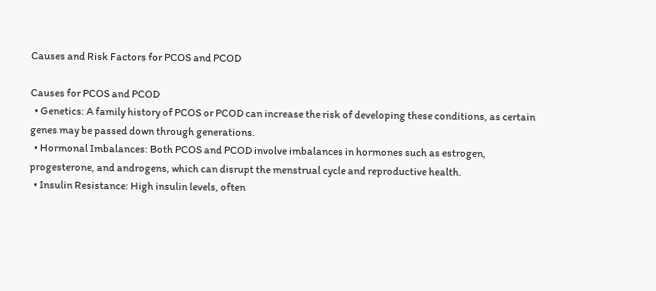Causes and Risk Factors for PCOS and PCOD

Causes for PCOS and PCOD
  • Genetics: A family history of PCOS or PCOD can increase the risk of developing these conditions, as certain genes may be passed down through generations.
  • Hormonal Imbalances: Both PCOS and PCOD involve imbalances in hormones such as estrogen, progesterone, and androgens, which can disrupt the menstrual cycle and reproductive health.
  • Insulin Resistance: High insulin levels, often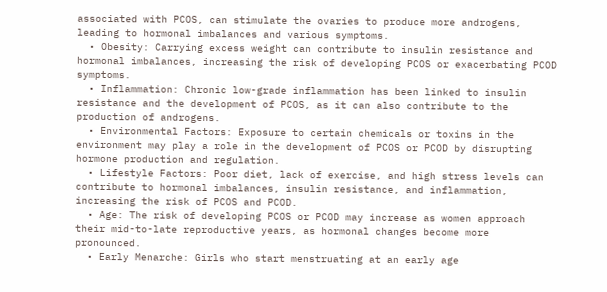associated with PCOS, can stimulate the ovaries to produce more androgens, leading to hormonal imbalances and various symptoms.
  • Obesity: Carrying excess weight can contribute to insulin resistance and hormonal imbalances, increasing the risk of developing PCOS or exacerbating PCOD symptoms.
  • Inflammation: Chronic low-grade inflammation has been linked to insulin resistance and the development of PCOS, as it can also contribute to the production of androgens.
  • Environmental Factors: Exposure to certain chemicals or toxins in the environment may play a role in the development of PCOS or PCOD by disrupting hormone production and regulation.
  • Lifestyle Factors: Poor diet, lack of exercise, and high stress levels can contribute to hormonal imbalances, insulin resistance, and inflammation, increasing the risk of PCOS and PCOD.
  • Age: The risk of developing PCOS or PCOD may increase as women approach their mid-to-late reproductive years, as hormonal changes become more pronounced.
  • Early Menarche: Girls who start menstruating at an early age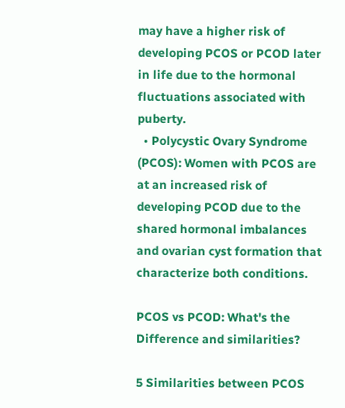may have a higher risk of developing PCOS or PCOD later in life due to the hormonal fluctuations associated with puberty.
  • Polycystic Ovary Syndrome (PCOS): Women with PCOS are at an increased risk of developing PCOD due to the shared hormonal imbalances and ovarian cyst formation that characterize both conditions.

PCOS vs PCOD: What's the Difference and similarities?

5 Similarities between PCOS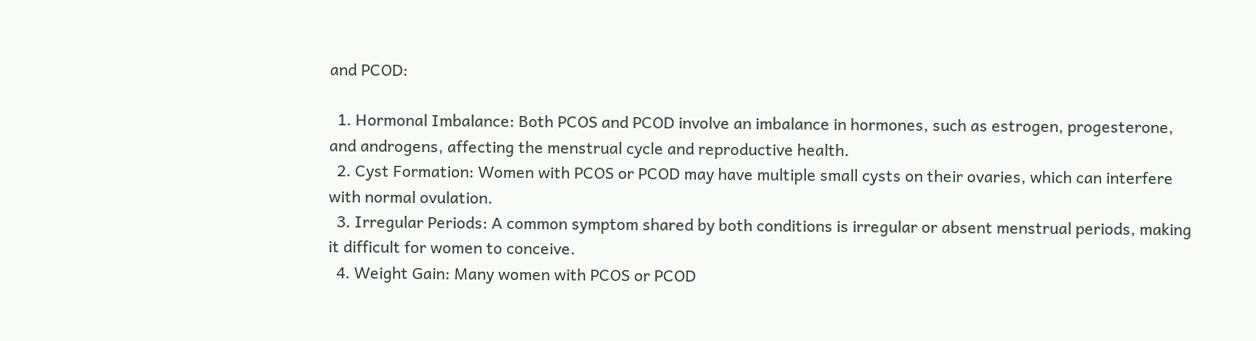and PCOD:

  1. Hormonal Imbalance: Both PCOS and PCOD involve an imbalance in hormones, such as estrogen, progesterone, and androgens, affecting the menstrual cycle and reproductive health.
  2. Cyst Formation: Women with PCOS or PCOD may have multiple small cysts on their ovaries, which can interfere with normal ovulation.
  3. Irregular Periods: A common symptom shared by both conditions is irregular or absent menstrual periods, making it difficult for women to conceive.
  4. Weight Gain: Many women with PCOS or PCOD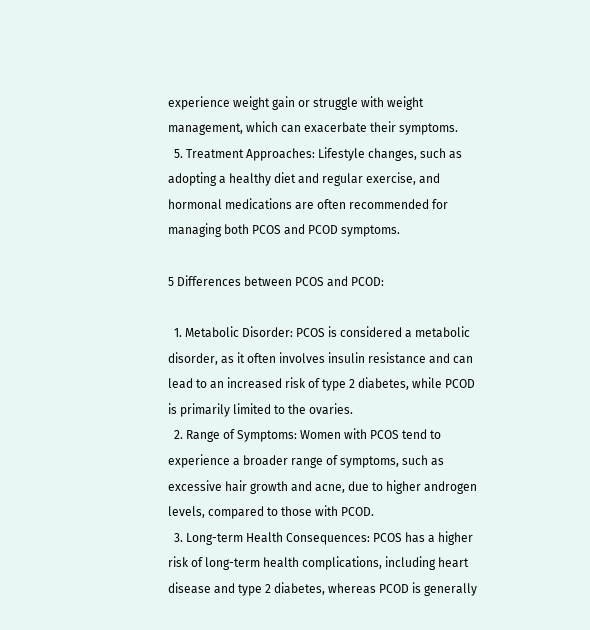experience weight gain or struggle with weight management, which can exacerbate their symptoms.
  5. Treatment Approaches: Lifestyle changes, such as adopting a healthy diet and regular exercise, and hormonal medications are often recommended for managing both PCOS and PCOD symptoms.

5 Differences between PCOS and PCOD:

  1. Metabolic Disorder: PCOS is considered a metabolic disorder, as it often involves insulin resistance and can lead to an increased risk of type 2 diabetes, while PCOD is primarily limited to the ovaries.
  2. Range of Symptoms: Women with PCOS tend to experience a broader range of symptoms, such as excessive hair growth and acne, due to higher androgen levels, compared to those with PCOD.
  3. Long-term Health Consequences: PCOS has a higher risk of long-term health complications, including heart disease and type 2 diabetes, whereas PCOD is generally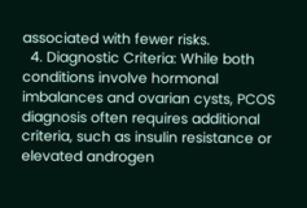associated with fewer risks.
  4. Diagnostic Criteria: While both conditions involve hormonal imbalances and ovarian cysts, PCOS diagnosis often requires additional criteria, such as insulin resistance or elevated androgen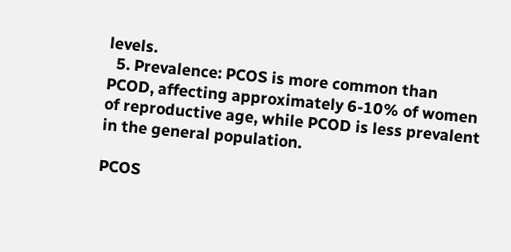levels.
  5. Prevalence: PCOS is more common than PCOD, affecting approximately 6-10% of women of reproductive age, while PCOD is less prevalent in the general population.

PCOS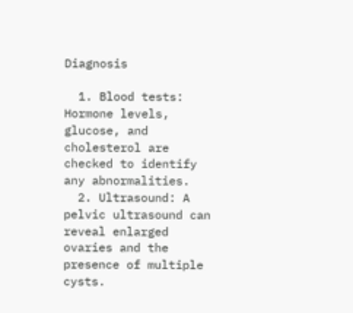Diagnosis

  1. Blood tests: Hormone levels, glucose, and cholesterol are checked to identify any abnormalities.
  2. Ultrasound: A pelvic ultrasound can reveal enlarged ovaries and the presence of multiple cysts.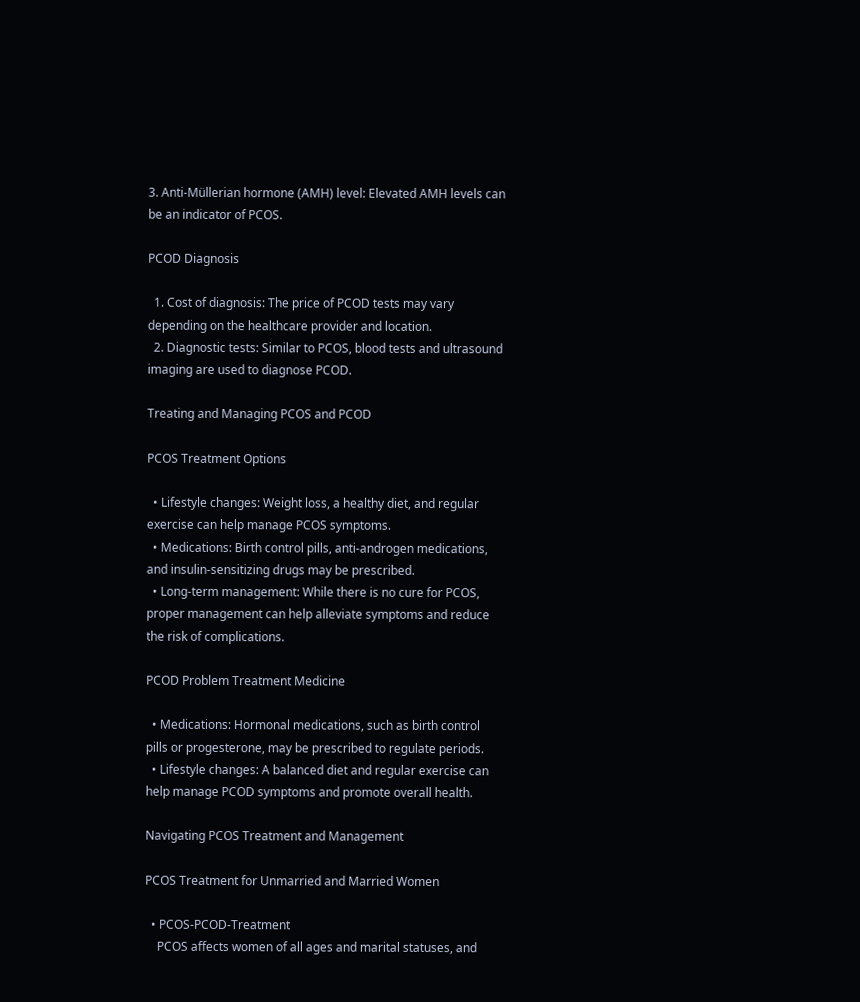3. Anti-Müllerian hormone (AMH) level: Elevated AMH levels can be an indicator of PCOS.

PCOD Diagnosis

  1. Cost of diagnosis: The price of PCOD tests may vary depending on the healthcare provider and location.
  2. Diagnostic tests: Similar to PCOS, blood tests and ultrasound imaging are used to diagnose PCOD.

Treating and Managing PCOS and PCOD

PCOS Treatment Options

  • Lifestyle changes: Weight loss, a healthy diet, and regular exercise can help manage PCOS symptoms.
  • Medications: Birth control pills, anti-androgen medications, and insulin-sensitizing drugs may be prescribed.
  • Long-term management: While there is no cure for PCOS, proper management can help alleviate symptoms and reduce the risk of complications.

PCOD Problem Treatment Medicine

  • Medications: Hormonal medications, such as birth control pills or progesterone, may be prescribed to regulate periods.
  • Lifestyle changes: A balanced diet and regular exercise can help manage PCOD symptoms and promote overall health.

Navigating PCOS Treatment and Management

PCOS Treatment for Unmarried and Married Women

  • PCOS-PCOD-Treatment
    PCOS affects women of all ages and marital statuses, and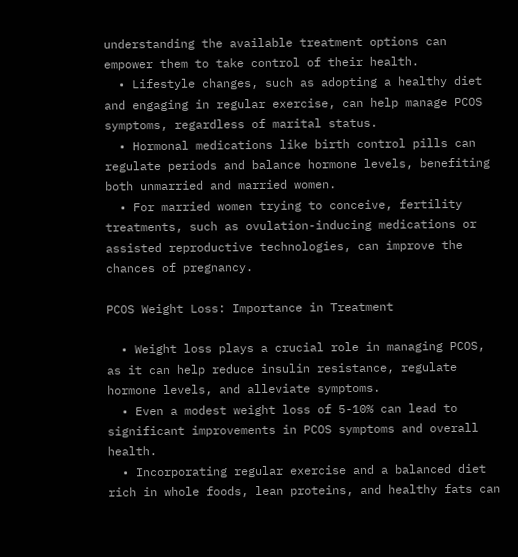understanding the available treatment options can empower them to take control of their health.
  • Lifestyle changes, such as adopting a healthy diet and engaging in regular exercise, can help manage PCOS symptoms, regardless of marital status.
  • Hormonal medications like birth control pills can regulate periods and balance hormone levels, benefiting both unmarried and married women.
  • For married women trying to conceive, fertility treatments, such as ovulation-inducing medications or assisted reproductive technologies, can improve the chances of pregnancy.

PCOS Weight Loss: Importance in Treatment

  • Weight loss plays a crucial role in managing PCOS, as it can help reduce insulin resistance, regulate hormone levels, and alleviate symptoms.
  • Even a modest weight loss of 5-10% can lead to significant improvements in PCOS symptoms and overall health.
  • Incorporating regular exercise and a balanced diet rich in whole foods, lean proteins, and healthy fats can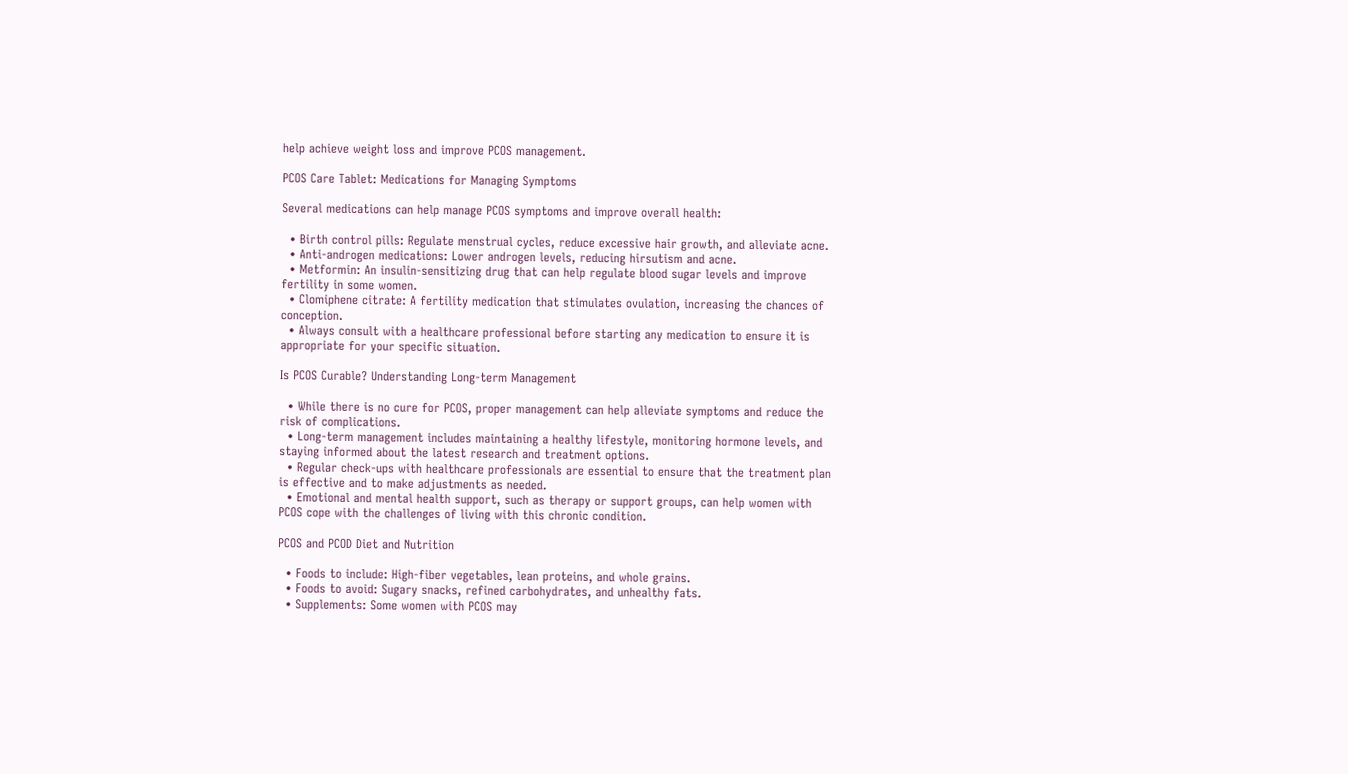help achieve weight loss and improve PCOS management.

PCOS Care Tablet: Medications for Managing Symptoms

Several medications can help manage PCOS symptoms and improve overall health:

  • Birth control pills: Regulate menstrual cycles, reduce excessive hair growth, and alleviate acne.
  • Anti-androgen medications: Lower androgen levels, reducing hirsutism and acne.
  • Metformin: An insulin-sensitizing drug that can help regulate blood sugar levels and improve fertility in some women.
  • Clomiphene citrate: A fertility medication that stimulates ovulation, increasing the chances of conception.
  • Always consult with a healthcare professional before starting any medication to ensure it is appropriate for your specific situation.

Is PCOS Curable? Understanding Long-term Management

  • While there is no cure for PCOS, proper management can help alleviate symptoms and reduce the risk of complications.
  • Long-term management includes maintaining a healthy lifestyle, monitoring hormone levels, and staying informed about the latest research and treatment options.
  • Regular check-ups with healthcare professionals are essential to ensure that the treatment plan is effective and to make adjustments as needed.
  • Emotional and mental health support, such as therapy or support groups, can help women with PCOS cope with the challenges of living with this chronic condition.

PCOS and PCOD Diet and Nutrition

  • Foods to include: High-fiber vegetables, lean proteins, and whole grains.
  • Foods to avoid: Sugary snacks, refined carbohydrates, and unhealthy fats.
  • Supplements: Some women with PCOS may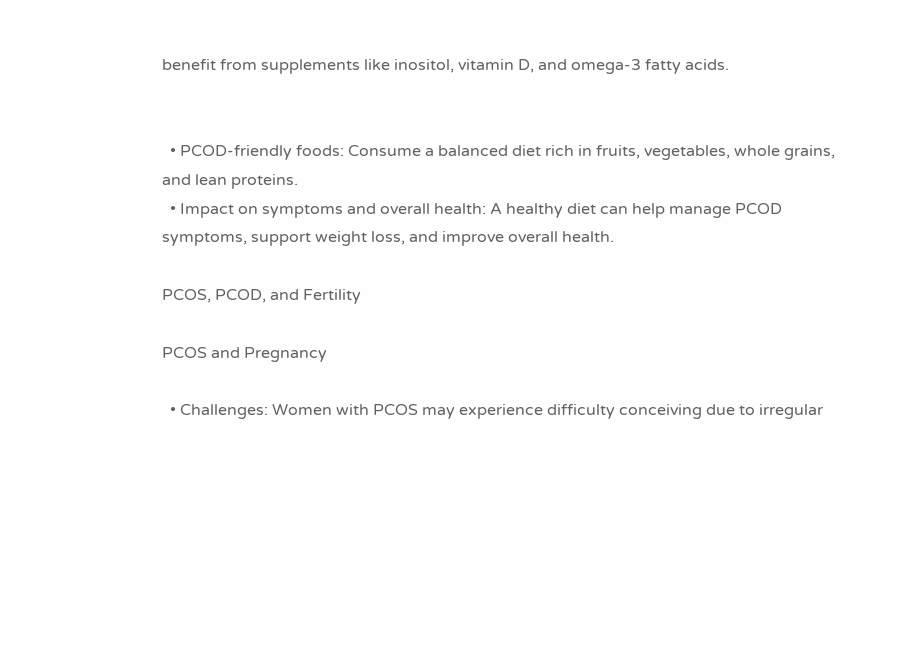benefit from supplements like inositol, vitamin D, and omega-3 fatty acids.


  • PCOD-friendly foods: Consume a balanced diet rich in fruits, vegetables, whole grains, and lean proteins.
  • Impact on symptoms and overall health: A healthy diet can help manage PCOD symptoms, support weight loss, and improve overall health.

PCOS, PCOD, and Fertility

PCOS and Pregnancy

  • Challenges: Women with PCOS may experience difficulty conceiving due to irregular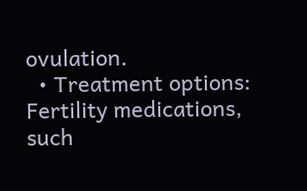ovulation.
  • Treatment options: Fertility medications, such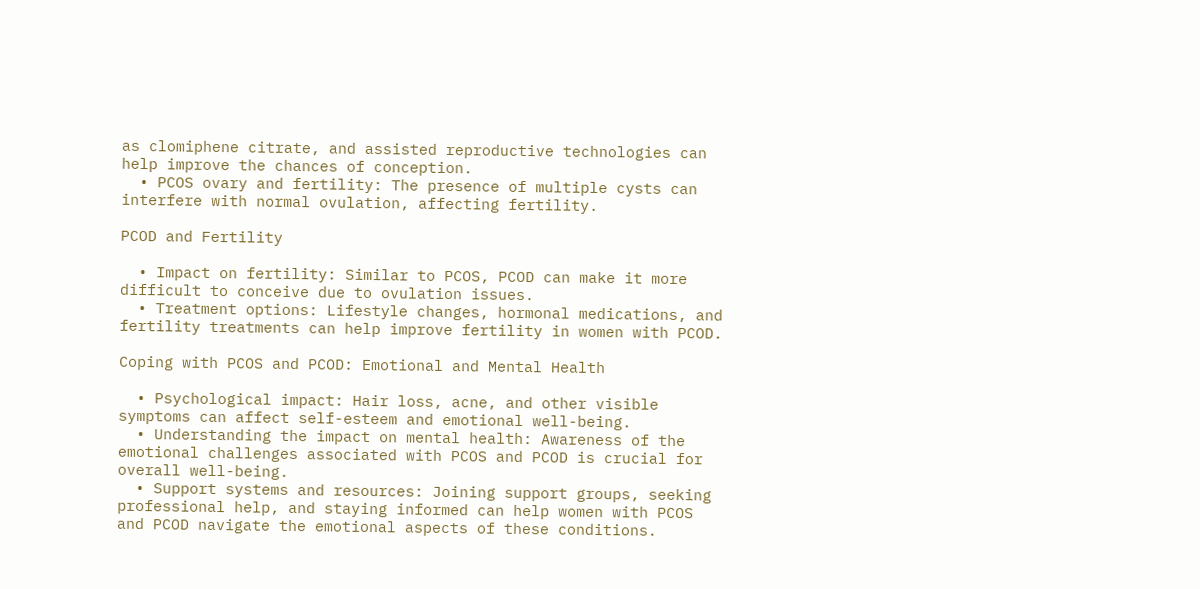as clomiphene citrate, and assisted reproductive technologies can help improve the chances of conception.
  • PCOS ovary and fertility: The presence of multiple cysts can interfere with normal ovulation, affecting fertility.

PCOD and Fertility

  • Impact on fertility: Similar to PCOS, PCOD can make it more difficult to conceive due to ovulation issues.
  • Treatment options: Lifestyle changes, hormonal medications, and fertility treatments can help improve fertility in women with PCOD.

Coping with PCOS and PCOD: Emotional and Mental Health

  • Psychological impact: Hair loss, acne, and other visible symptoms can affect self-esteem and emotional well-being.
  • Understanding the impact on mental health: Awareness of the emotional challenges associated with PCOS and PCOD is crucial for overall well-being.
  • Support systems and resources: Joining support groups, seeking professional help, and staying informed can help women with PCOS and PCOD navigate the emotional aspects of these conditions.